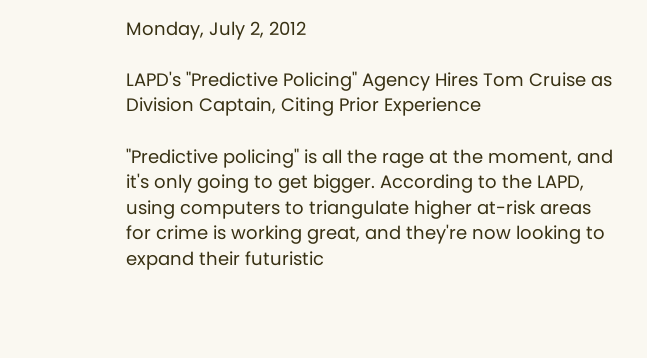Monday, July 2, 2012

LAPD's "Predictive Policing" Agency Hires Tom Cruise as Division Captain, Citing Prior Experience

"Predictive policing" is all the rage at the moment, and it's only going to get bigger. According to the LAPD, using computers to triangulate higher at-risk areas for crime is working great, and they're now looking to expand their futuristic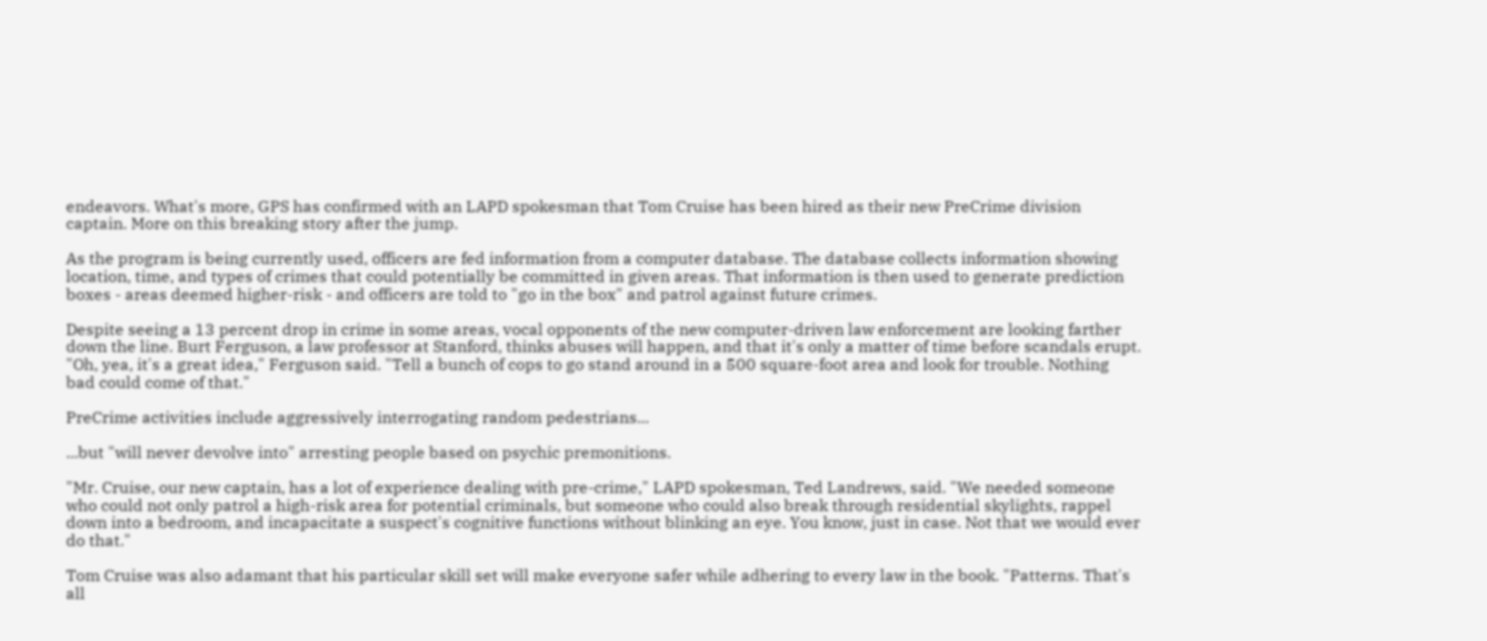endeavors. What's more, GPS has confirmed with an LAPD spokesman that Tom Cruise has been hired as their new PreCrime division captain. More on this breaking story after the jump.

As the program is being currently used, officers are fed information from a computer database. The database collects information showing location, time, and types of crimes that could potentially be committed in given areas. That information is then used to generate prediction boxes - areas deemed higher-risk - and officers are told to "go in the box" and patrol against future crimes.

Despite seeing a 13 percent drop in crime in some areas, vocal opponents of the new computer-driven law enforcement are looking farther down the line. Burt Ferguson, a law professor at Stanford, thinks abuses will happen, and that it's only a matter of time before scandals erupt. "Oh, yea, it's a great idea," Ferguson said. "Tell a bunch of cops to go stand around in a 500 square-foot area and look for trouble. Nothing bad could come of that."

PreCrime activities include aggressively interrogating random pedestrians...

...but "will never devolve into" arresting people based on psychic premonitions.

"Mr. Cruise, our new captain, has a lot of experience dealing with pre-crime," LAPD spokesman, Ted Landrews, said. "We needed someone who could not only patrol a high-risk area for potential criminals, but someone who could also break through residential skylights, rappel down into a bedroom, and incapacitate a suspect's cognitive functions without blinking an eye. You know, just in case. Not that we would ever do that."

Tom Cruise was also adamant that his particular skill set will make everyone safer while adhering to every law in the book. "Patterns. That's all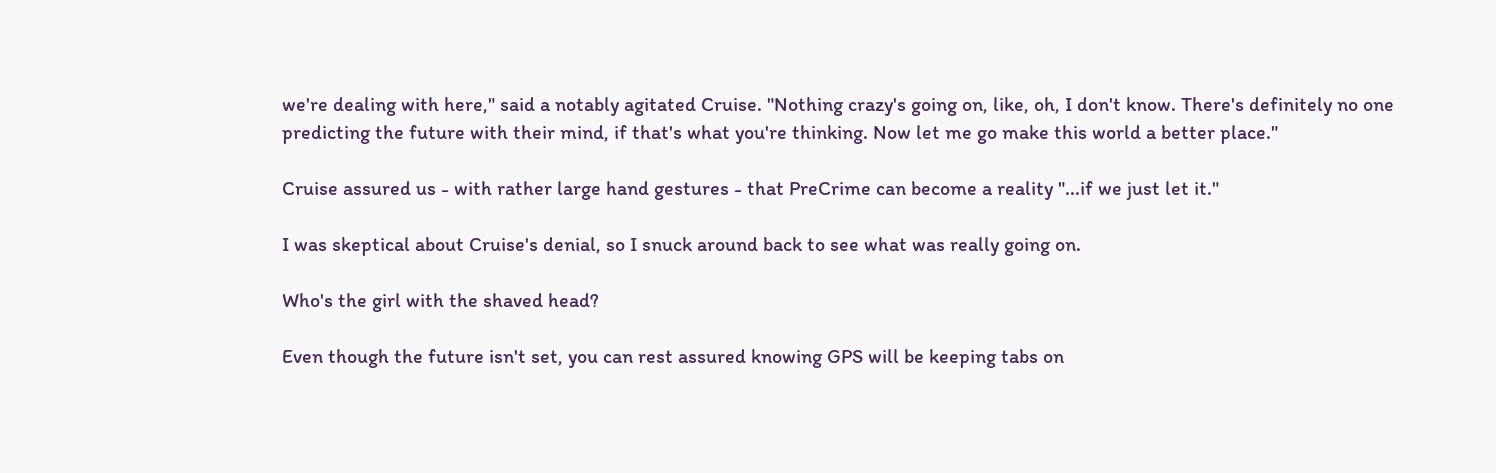we're dealing with here," said a notably agitated Cruise. "Nothing crazy's going on, like, oh, I don't know. There's definitely no one predicting the future with their mind, if that's what you're thinking. Now let me go make this world a better place."

Cruise assured us - with rather large hand gestures - that PreCrime can become a reality "...if we just let it."

I was skeptical about Cruise's denial, so I snuck around back to see what was really going on.

Who's the girl with the shaved head?

Even though the future isn't set, you can rest assured knowing GPS will be keeping tabs on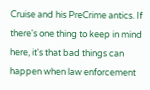Cruise and his PreCrime antics. If there's one thing to keep in mind here, it's that bad things can happen when law enforcement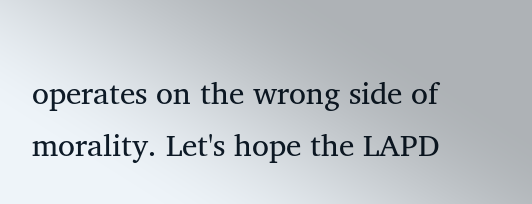operates on the wrong side of morality. Let's hope the LAPD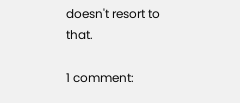doesn't resort to that.

1 comment: